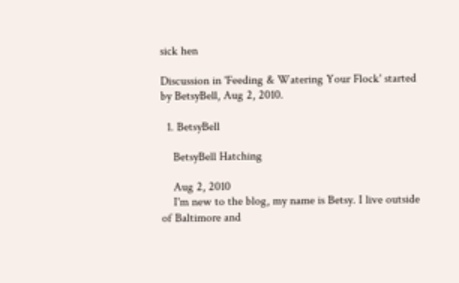sick hen

Discussion in 'Feeding & Watering Your Flock' started by BetsyBell, Aug 2, 2010.

  1. BetsyBell

    BetsyBell Hatching

    Aug 2, 2010
    I'm new to the blog, my name is Betsy. I live outside of Baltimore and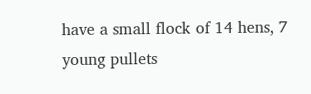have a small flock of 14 hens, 7 young pullets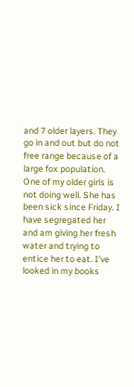and 7 older layers. They go in and out but do not free range because of a large fox population. One of my older girls is not doing well. She has been sick since Friday. I have segregated her and am giving her fresh water and trying to entice her to eat. I've looked in my books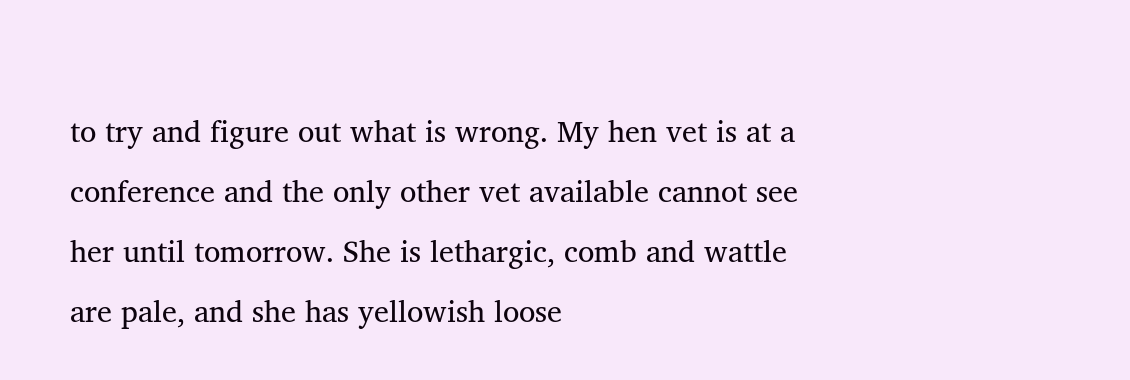to try and figure out what is wrong. My hen vet is at a conference and the only other vet available cannot see her until tomorrow. She is lethargic, comb and wattle are pale, and she has yellowish loose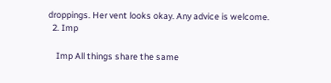droppings. Her vent looks okay. Any advice is welcome.
  2. Imp

    Imp All things share the same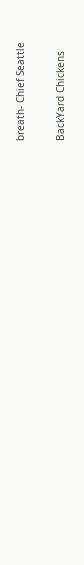breath- Chief Seattle

BackYard Chickens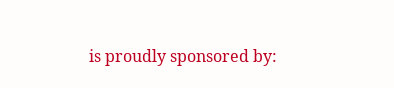is proudly sponsored by: